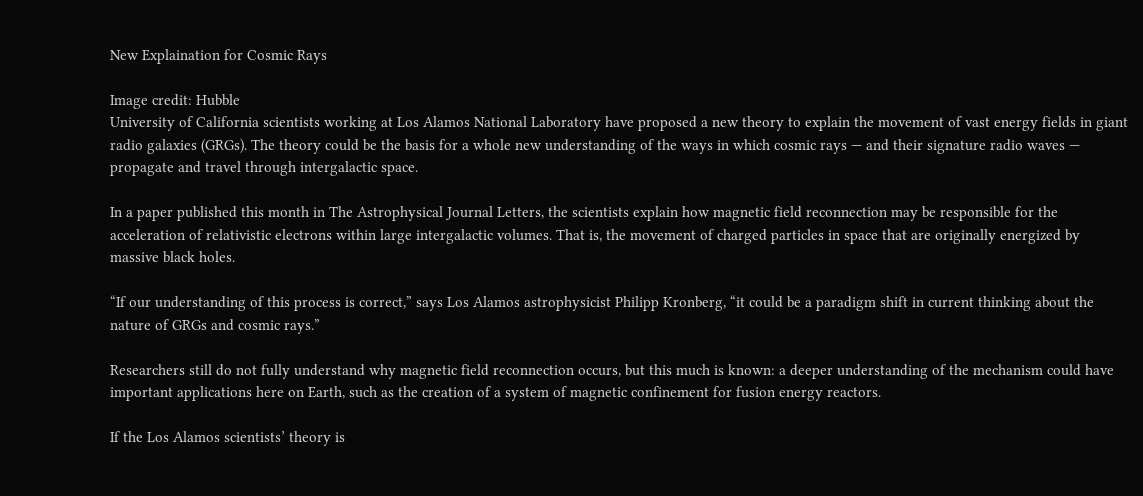New Explaination for Cosmic Rays

Image credit: Hubble
University of California scientists working at Los Alamos National Laboratory have proposed a new theory to explain the movement of vast energy fields in giant radio galaxies (GRGs). The theory could be the basis for a whole new understanding of the ways in which cosmic rays — and their signature radio waves — propagate and travel through intergalactic space.

In a paper published this month in The Astrophysical Journal Letters, the scientists explain how magnetic field reconnection may be responsible for the acceleration of relativistic electrons within large intergalactic volumes. That is, the movement of charged particles in space that are originally energized by massive black holes.

“If our understanding of this process is correct,” says Los Alamos astrophysicist Philipp Kronberg, “it could be a paradigm shift in current thinking about the nature of GRGs and cosmic rays.”

Researchers still do not fully understand why magnetic field reconnection occurs, but this much is known: a deeper understanding of the mechanism could have important applications here on Earth, such as the creation of a system of magnetic confinement for fusion energy reactors.

If the Los Alamos scientists’ theory is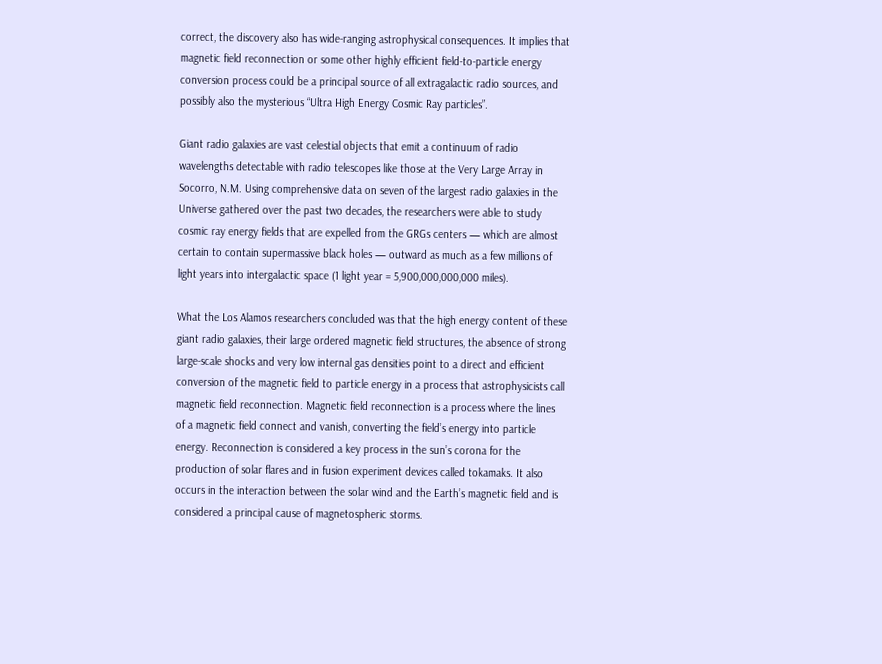correct, the discovery also has wide-ranging astrophysical consequences. It implies that magnetic field reconnection or some other highly efficient field-to-particle energy conversion process could be a principal source of all extragalactic radio sources, and possibly also the mysterious “Ultra High Energy Cosmic Ray particles”.

Giant radio galaxies are vast celestial objects that emit a continuum of radio wavelengths detectable with radio telescopes like those at the Very Large Array in Socorro, N.M. Using comprehensive data on seven of the largest radio galaxies in the Universe gathered over the past two decades, the researchers were able to study cosmic ray energy fields that are expelled from the GRGs centers — which are almost certain to contain supermassive black holes — outward as much as a few millions of light years into intergalactic space (1 light year = 5,900,000,000,000 miles).

What the Los Alamos researchers concluded was that the high energy content of these giant radio galaxies, their large ordered magnetic field structures, the absence of strong large-scale shocks and very low internal gas densities point to a direct and efficient conversion of the magnetic field to particle energy in a process that astrophysicists call magnetic field reconnection. Magnetic field reconnection is a process where the lines of a magnetic field connect and vanish, converting the field’s energy into particle energy. Reconnection is considered a key process in the sun’s corona for the production of solar flares and in fusion experiment devices called tokamaks. It also occurs in the interaction between the solar wind and the Earth’s magnetic field and is considered a principal cause of magnetospheric storms.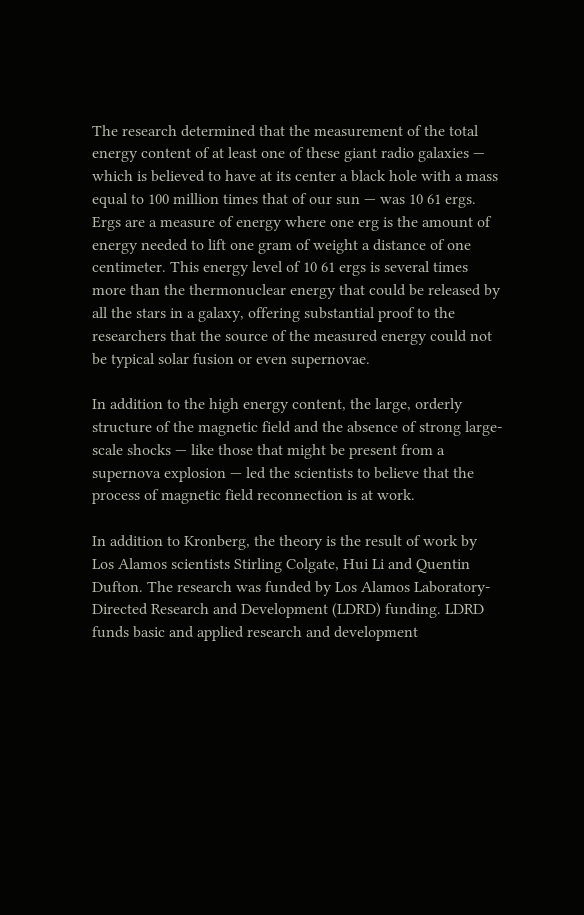The research determined that the measurement of the total energy content of at least one of these giant radio galaxies — which is believed to have at its center a black hole with a mass equal to 100 million times that of our sun — was 10 61 ergs. Ergs are a measure of energy where one erg is the amount of energy needed to lift one gram of weight a distance of one centimeter. This energy level of 10 61 ergs is several times more than the thermonuclear energy that could be released by all the stars in a galaxy, offering substantial proof to the researchers that the source of the measured energy could not be typical solar fusion or even supernovae.

In addition to the high energy content, the large, orderly structure of the magnetic field and the absence of strong large-scale shocks — like those that might be present from a supernova explosion — led the scientists to believe that the process of magnetic field reconnection is at work.

In addition to Kronberg, the theory is the result of work by Los Alamos scientists Stirling Colgate, Hui Li and Quentin Dufton. The research was funded by Los Alamos Laboratory-Directed Research and Development (LDRD) funding. LDRD funds basic and applied research and development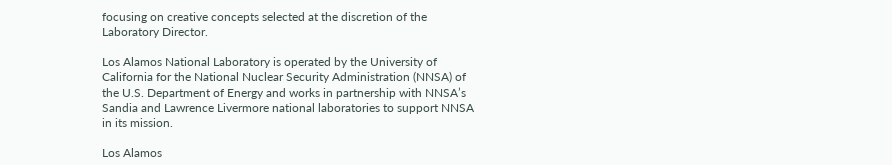focusing on creative concepts selected at the discretion of the Laboratory Director.

Los Alamos National Laboratory is operated by the University of California for the National Nuclear Security Administration (NNSA) of the U.S. Department of Energy and works in partnership with NNSA’s Sandia and Lawrence Livermore national laboratories to support NNSA in its mission.

Los Alamos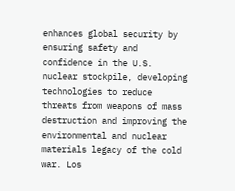enhances global security by ensuring safety and confidence in the U.S. nuclear stockpile, developing technologies to reduce threats from weapons of mass destruction and improving the environmental and nuclear materials legacy of the cold war. Los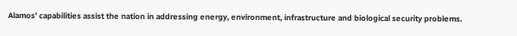Alamos’ capabilities assist the nation in addressing energy, environment, infrastructure and biological security problems.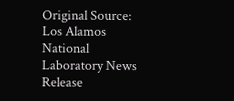Original Source: Los Alamos National Laboratory News Release